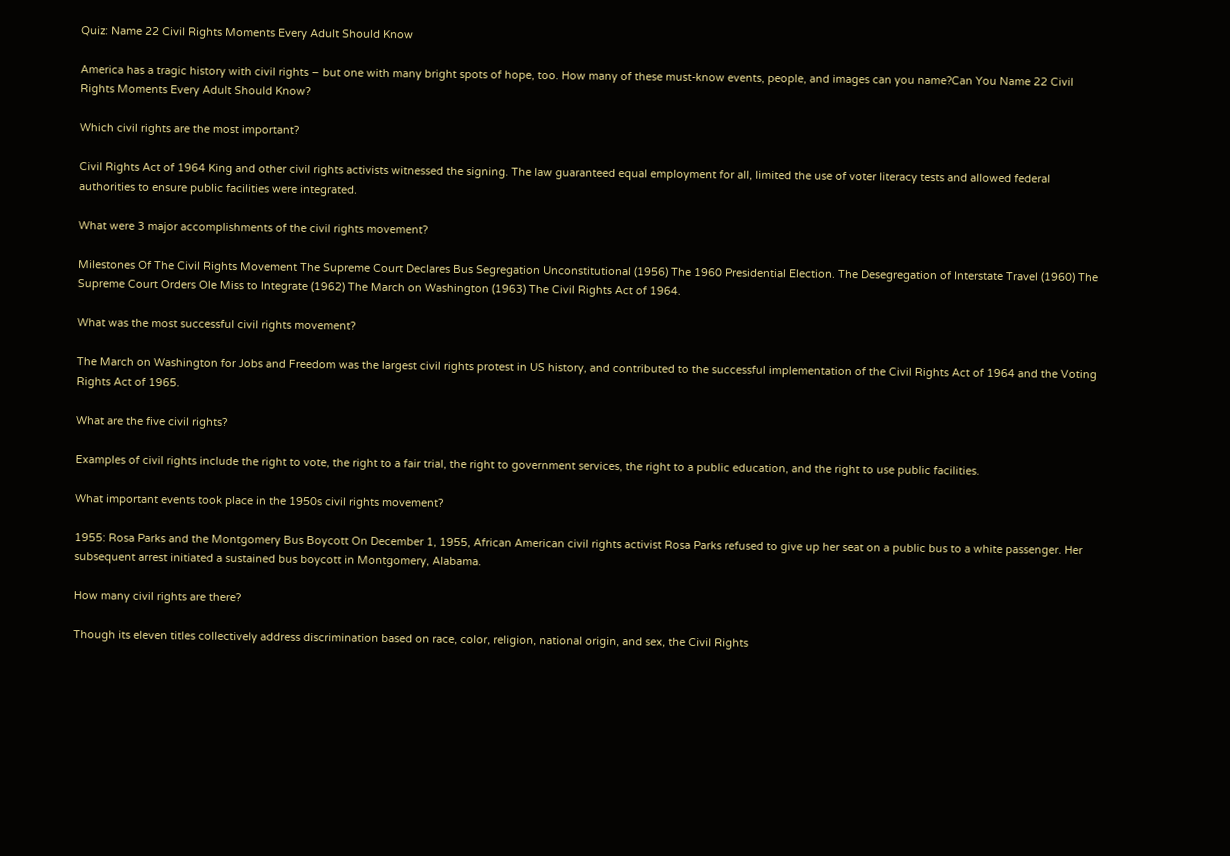Quiz: Name 22 Civil Rights Moments Every Adult Should Know

America has a tragic history with civil rights – but one with many bright spots of hope, too. How many of these must-know events, people, and images can you name?Can You Name 22 Civil Rights Moments Every Adult Should Know?

Which civil rights are the most important?

Civil Rights Act of 1964 King and other civil rights activists witnessed the signing. The law guaranteed equal employment for all, limited the use of voter literacy tests and allowed federal authorities to ensure public facilities were integrated.

What were 3 major accomplishments of the civil rights movement?

Milestones Of The Civil Rights Movement The Supreme Court Declares Bus Segregation Unconstitutional (1956) The 1960 Presidential Election. The Desegregation of Interstate Travel (1960) The Supreme Court Orders Ole Miss to Integrate (1962) The March on Washington (1963) The Civil Rights Act of 1964.

What was the most successful civil rights movement?

The March on Washington for Jobs and Freedom was the largest civil rights protest in US history, and contributed to the successful implementation of the Civil Rights Act of 1964 and the Voting Rights Act of 1965.

What are the five civil rights?

Examples of civil rights include the right to vote, the right to a fair trial, the right to government services, the right to a public education, and the right to use public facilities.

What important events took place in the 1950s civil rights movement?

1955: Rosa Parks and the Montgomery Bus Boycott On December 1, 1955, African American civil rights activist Rosa Parks refused to give up her seat on a public bus to a white passenger. Her subsequent arrest initiated a sustained bus boycott in Montgomery, Alabama.

How many civil rights are there?

Though its eleven titles collectively address discrimination based on race, color, religion, national origin, and sex, the Civil Rights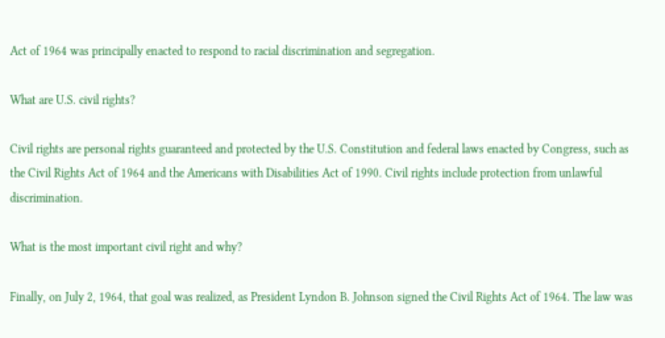Act of 1964 was principally enacted to respond to racial discrimination and segregation.

What are U.S. civil rights?

Civil rights are personal rights guaranteed and protected by the U.S. Constitution and federal laws enacted by Congress, such as the Civil Rights Act of 1964 and the Americans with Disabilities Act of 1990. Civil rights include protection from unlawful discrimination.

What is the most important civil right and why?

Finally, on July 2, 1964, that goal was realized, as President Lyndon B. Johnson signed the Civil Rights Act of 1964. The law was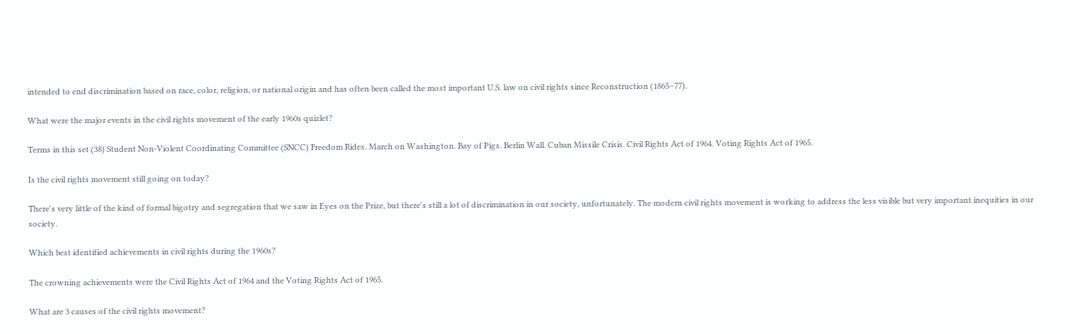intended to end discrimination based on race, color, religion, or national origin and has often been called the most important U.S. law on civil rights since Reconstruction (1865–77).

What were the major events in the civil rights movement of the early 1960s quizlet?

Terms in this set (38) Student Non-Violent Coordinating Committee (SNCC) Freedom Rides. March on Washington. Bay of Pigs. Berlin Wall. Cuban Missile Crisis. Civil Rights Act of 1964. Voting Rights Act of 1965.

Is the civil rights movement still going on today?

There's very little of the kind of formal bigotry and segregation that we saw in Eyes on the Prize, but there's still a lot of discrimination in our society, unfortunately. The modern civil rights movement is working to address the less visible but very important inequities in our society.

Which best identified achievements in civil rights during the 1960s?

The crowning achievements were the Civil Rights Act of 1964 and the Voting Rights Act of 1965.

What are 3 causes of the civil rights movement?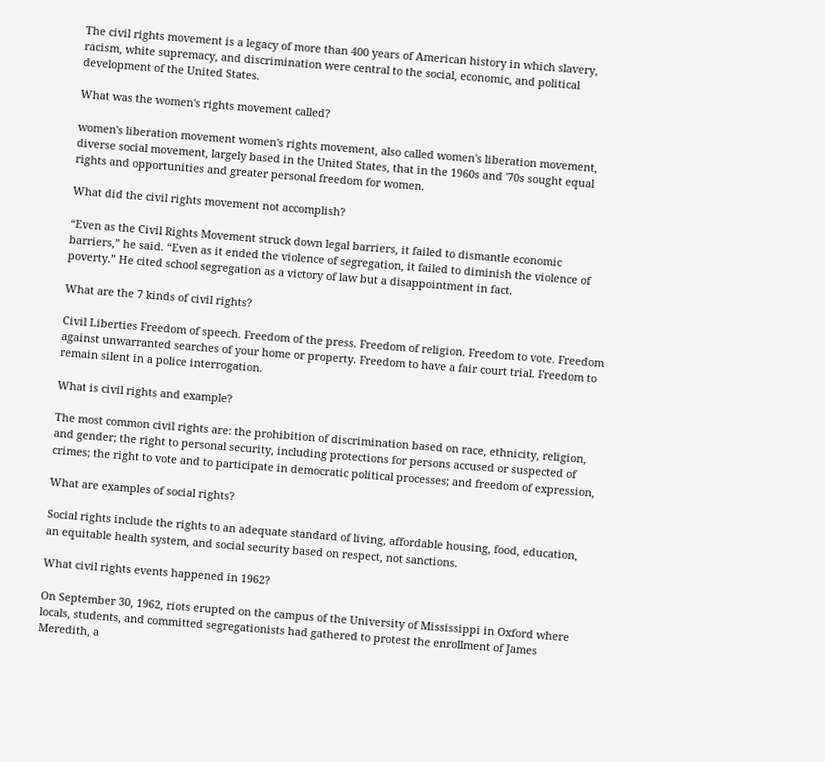The civil rights movement is a legacy of more than 400 years of American history in which slavery, racism, white supremacy, and discrimination were central to the social, economic, and political development of the United States.

What was the women's rights movement called?

women's liberation movement women's rights movement, also called women's liberation movement, diverse social movement, largely based in the United States, that in the 1960s and '70s sought equal rights and opportunities and greater personal freedom for women.

What did the civil rights movement not accomplish?

“Even as the Civil Rights Movement struck down legal barriers, it failed to dismantle economic barriers,” he said. “Even as it ended the violence of segregation, it failed to diminish the violence of poverty.” He cited school segregation as a victory of law but a disappointment in fact.

What are the 7 kinds of civil rights?

Civil Liberties Freedom of speech. Freedom of the press. Freedom of religion. Freedom to vote. Freedom against unwarranted searches of your home or property. Freedom to have a fair court trial. Freedom to remain silent in a police interrogation.

What is civil rights and example?

The most common civil rights are: the prohibition of discrimination based on race, ethnicity, religion, and gender; the right to personal security, including protections for persons accused or suspected of crimes; the right to vote and to participate in democratic political processes; and freedom of expression,

What are examples of social rights?

Social rights include the rights to an adequate standard of living, affordable housing, food, education, an equitable health system, and social security based on respect, not sanctions.

What civil rights events happened in 1962?

On September 30, 1962, riots erupted on the campus of the University of Mississippi in Oxford where locals, students, and committed segregationists had gathered to protest the enrollment of James Meredith, a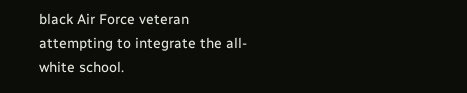black Air Force veteran attempting to integrate the all-white school.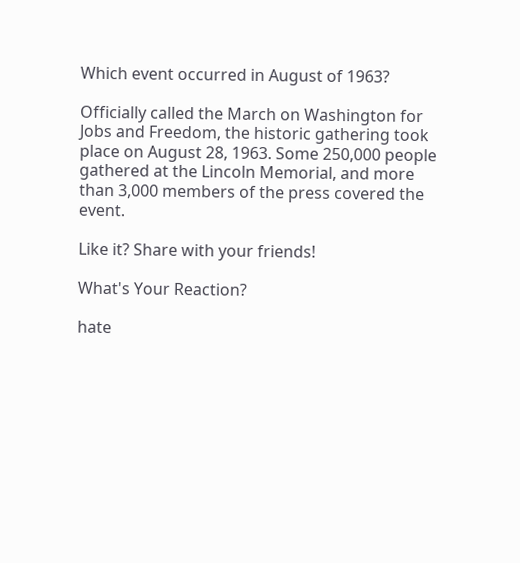Which event occurred in August of 1963?

Officially called the March on Washington for Jobs and Freedom, the historic gathering took place on August 28, 1963. Some 250,000 people gathered at the Lincoln Memorial, and more than 3,000 members of the press covered the event.

Like it? Share with your friends!

What's Your Reaction?

hate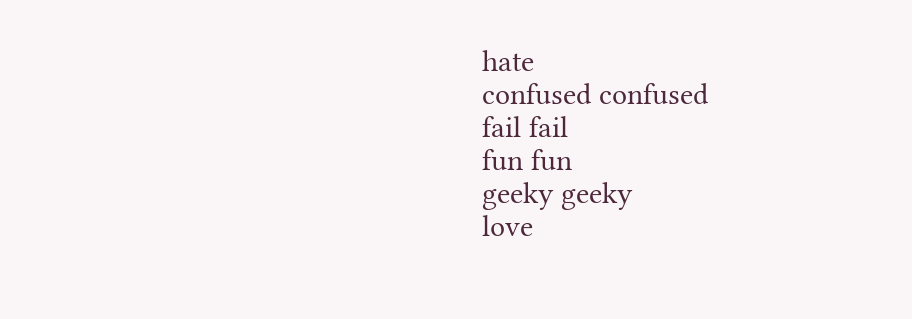hate
confused confused
fail fail
fun fun
geeky geeky
love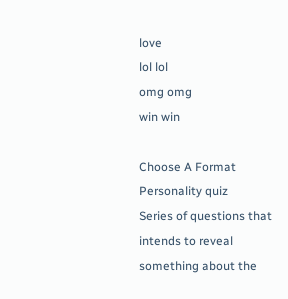love
lol lol
omg omg
win win

Choose A Format
Personality quiz
Series of questions that intends to reveal something about the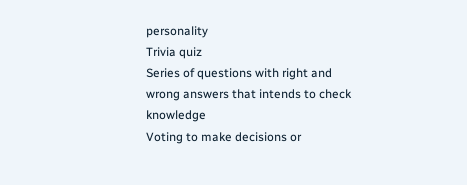personality
Trivia quiz
Series of questions with right and wrong answers that intends to check knowledge
Voting to make decisions or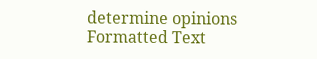determine opinions
Formatted Text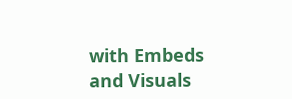with Embeds and Visuals